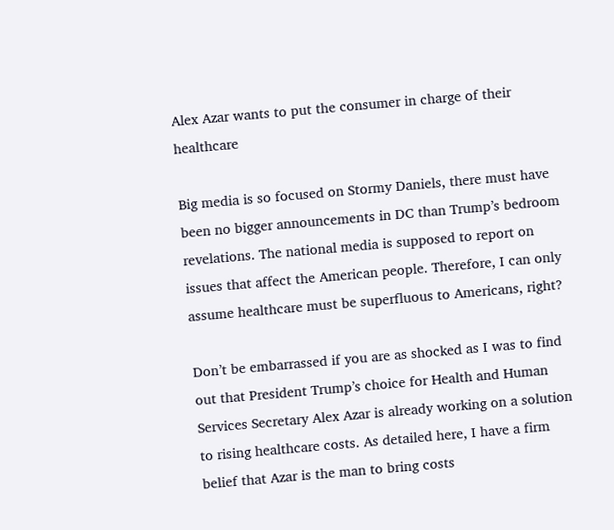Alex Azar wants to put the consumer in charge of their healthcare

Big media is so focused on Stormy Daniels, there must have been no bigger announcements in DC than Trump’s bedroom revelations. The national media is supposed to report on issues that affect the American people. Therefore, I can only assume healthcare must be superfluous to Americans, right?

Don’t be embarrassed if you are as shocked as I was to find out that President Trump’s choice for Health and Human Services Secretary Alex Azar is already working on a solution to rising healthcare costs. As detailed here, I have a firm belief that Azar is the man to bring costs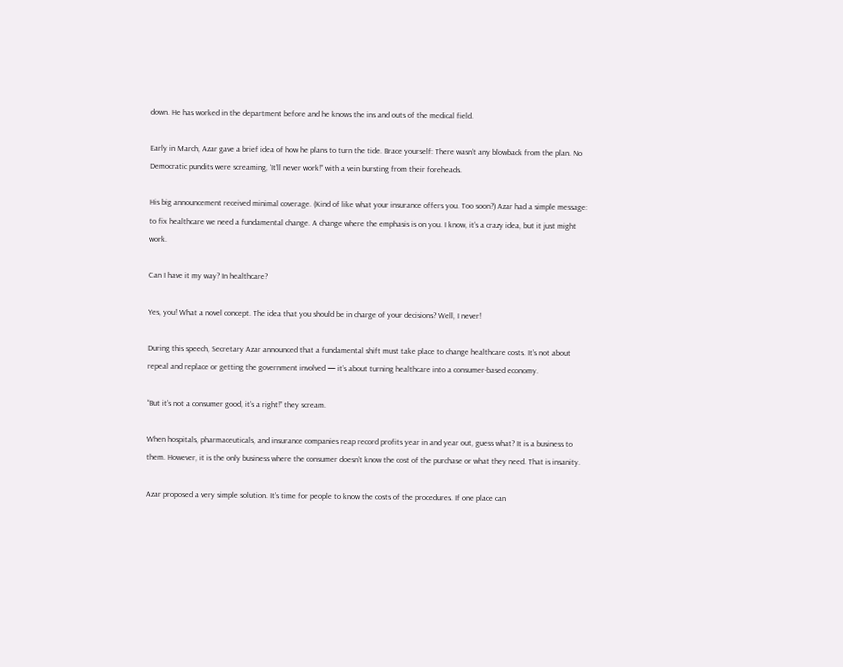down. He has worked in the department before and he knows the ins and outs of the medical field.

Early in March, Azar gave a brief idea of how he plans to turn the tide. Brace yourself: There wasn’t any blowback from the plan. No Democratic pundits were screaming, ‘It’ll never work!” with a vein bursting from their foreheads.

His big announcement received minimal coverage. (Kind of like what your insurance offers you. Too soon?) Azar had a simple message: to fix healthcare we need a fundamental change. A change where the emphasis is on you. I know, it’s a crazy idea, but it just might work.

Can I have it my way? In healthcare?

Yes, you! What a novel concept. The idea that you should be in charge of your decisions? Well, I never!

During this speech, Secretary Azar announced that a fundamental shift must take place to change healthcare costs. It’s not about repeal and replace or getting the government involved — it’s about turning healthcare into a consumer-based economy.

“But it’s not a consumer good, it’s a right!” they scream.

When hospitals, pharmaceuticals, and insurance companies reap record profits year in and year out, guess what? It is a business to them. However, it is the only business where the consumer doesn’t know the cost of the purchase or what they need. That is insanity.

Azar proposed a very simple solution. It’s time for people to know the costs of the procedures. If one place can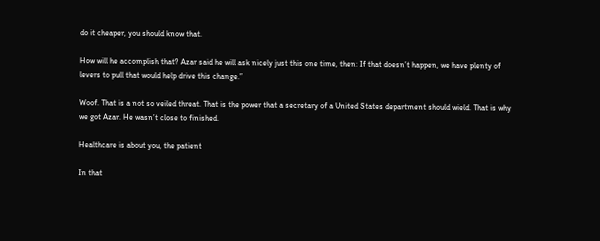do it cheaper, you should know that.

How will he accomplish that? Azar said he will ask nicely just this one time, then: If that doesn’t happen, we have plenty of levers to pull that would help drive this change.”

Woof. That is a not so veiled threat. That is the power that a secretary of a United States department should wield. That is why we got Azar. He wasn’t close to finished.

Healthcare is about you, the patient

In that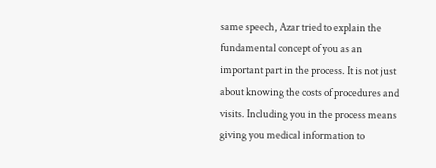same speech, Azar tried to explain the fundamental concept of you as an important part in the process. It is not just about knowing the costs of procedures and visits. Including you in the process means giving you medical information to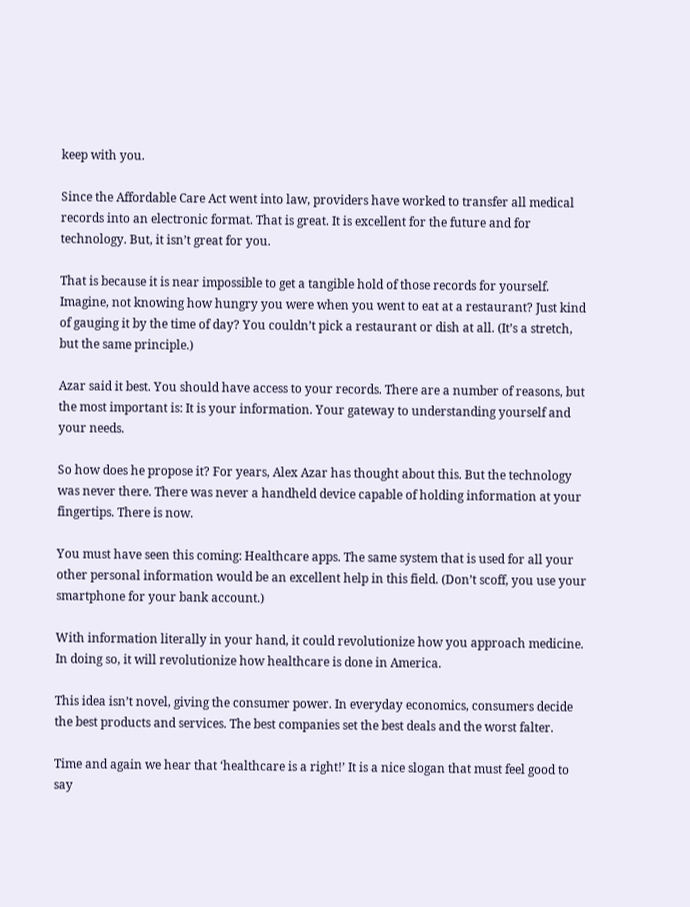keep with you.

Since the Affordable Care Act went into law, providers have worked to transfer all medical records into an electronic format. That is great. It is excellent for the future and for technology. But, it isn’t great for you.

That is because it is near impossible to get a tangible hold of those records for yourself. Imagine, not knowing how hungry you were when you went to eat at a restaurant? Just kind of gauging it by the time of day? You couldn’t pick a restaurant or dish at all. (It’s a stretch, but the same principle.)

Azar said it best. You should have access to your records. There are a number of reasons, but the most important is: It is your information. Your gateway to understanding yourself and your needs.

So how does he propose it? For years, Alex Azar has thought about this. But the technology was never there. There was never a handheld device capable of holding information at your fingertips. There is now.

You must have seen this coming: Healthcare apps. The same system that is used for all your other personal information would be an excellent help in this field. (Don’t scoff, you use your smartphone for your bank account.)

With information literally in your hand, it could revolutionize how you approach medicine. In doing so, it will revolutionize how healthcare is done in America.

This idea isn’t novel, giving the consumer power. In everyday economics, consumers decide the best products and services. The best companies set the best deals and the worst falter.

Time and again we hear that ‘healthcare is a right!’ It is a nice slogan that must feel good to say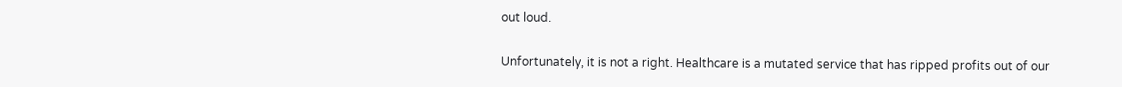out loud.

Unfortunately, it is not a right. Healthcare is a mutated service that has ripped profits out of our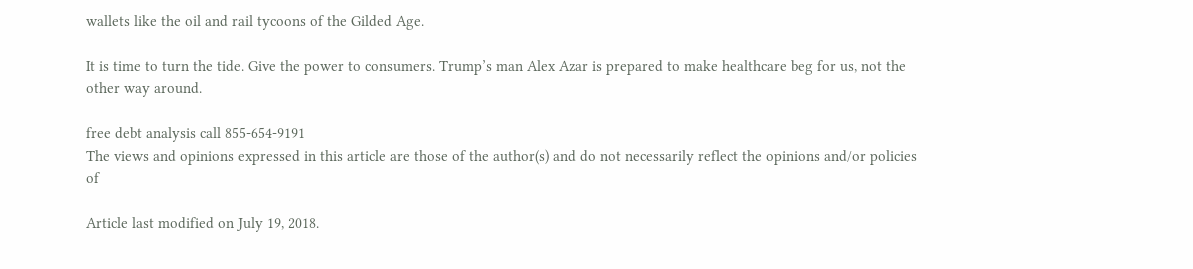wallets like the oil and rail tycoons of the Gilded Age.

It is time to turn the tide. Give the power to consumers. Trump’s man Alex Azar is prepared to make healthcare beg for us, not the other way around.

free debt analysis call 855-654-9191
The views and opinions expressed in this article are those of the author(s) and do not necessarily reflect the opinions and/or policies of

Article last modified on July 19, 2018.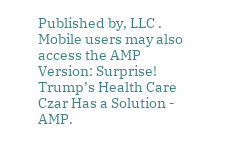Published by, LLC . Mobile users may also access the AMP Version: Surprise! Trump’s Health Care Czar Has a Solution - AMP.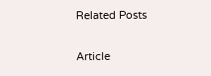Related Posts

Article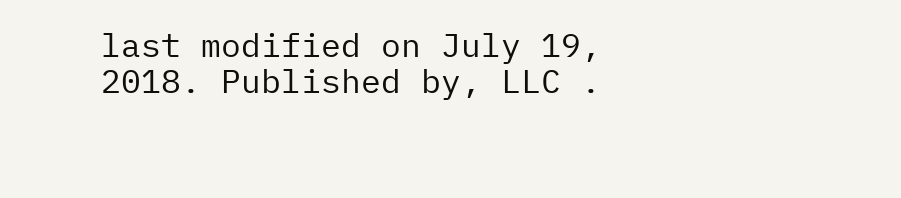last modified on July 19, 2018. Published by, LLC .